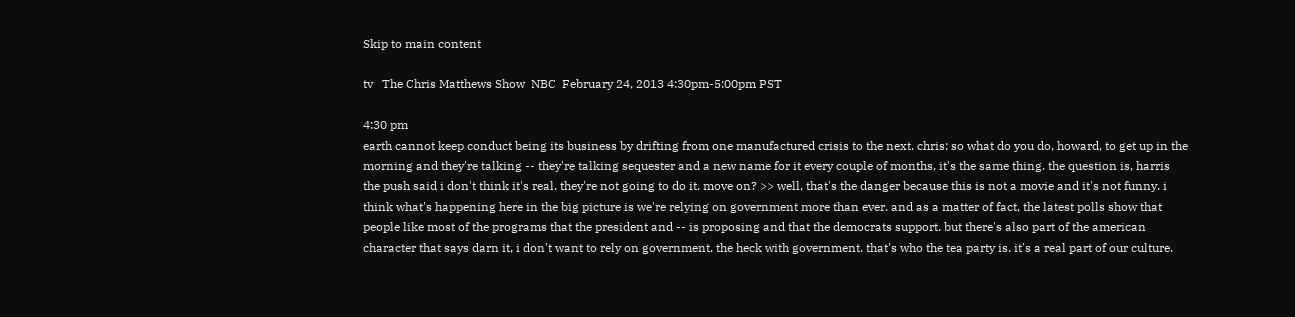Skip to main content

tv   The Chris Matthews Show  NBC  February 24, 2013 4:30pm-5:00pm PST

4:30 pm
earth cannot keep conduct being its business by drifting from one manufactured crisis to the next. chris: so what do you do, howard, to get up in the morning and they're talking -- they're talking sequester and a new name for it every couple of months, it's the same thing. the question is, harris the push said i don't think it's real. they're not going to do it. move on? >> well, that's the danger because this is not a movie and it's not funny. i think what's happening here in the big picture is we're relying on government more than ever. and as a matter of fact, the latest polls show that people like most of the programs that the president and -- is proposing and that the democrats support. but there's also part of the american character that says darn it, i don't want to rely on government. the heck with government. that's who the tea party is. it's a real part of our culture.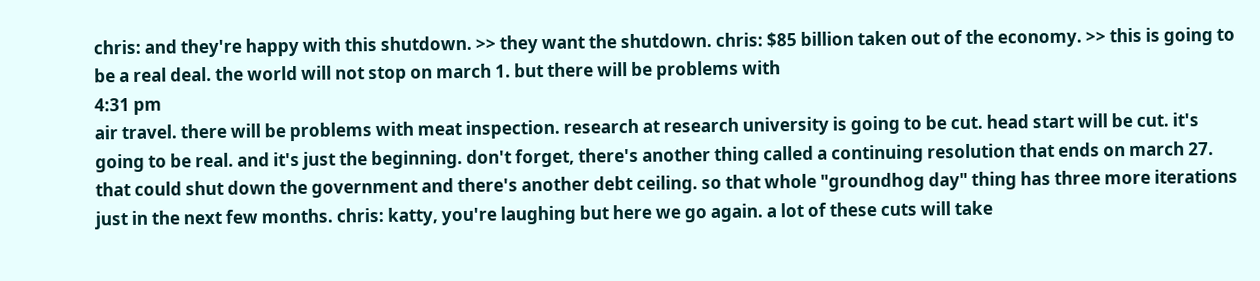chris: and they're happy with this shutdown. >> they want the shutdown. chris: $85 billion taken out of the economy. >> this is going to be a real deal. the world will not stop on march 1. but there will be problems with
4:31 pm
air travel. there will be problems with meat inspection. research at research university is going to be cut. head start will be cut. it's going to be real. and it's just the beginning. don't forget, there's another thing called a continuing resolution that ends on march 27. that could shut down the government and there's another debt ceiling. so that whole "groundhog day" thing has three more iterations just in the next few months. chris: katty, you're laughing but here we go again. a lot of these cuts will take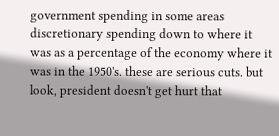government spending in some areas discretionary spending down to where it was as a percentage of the economy where it was in the 1950's. these are serious cuts. but look, president doesn't get hurt that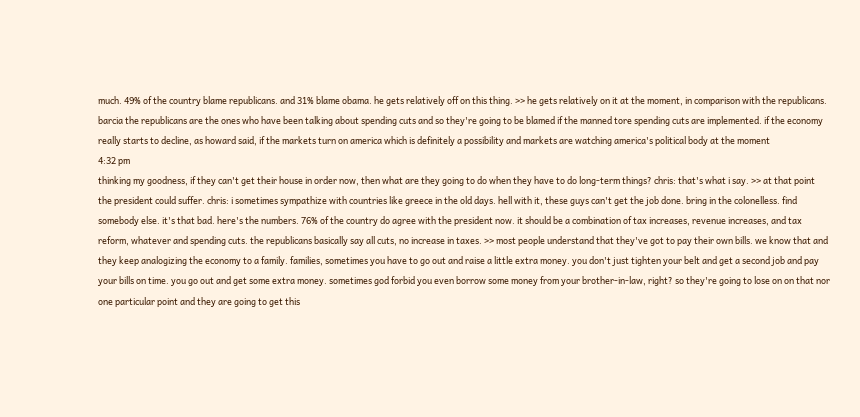much. 49% of the country blame republicans. and 31% blame obama. he gets relatively off on this thing. >> he gets relatively on it at the moment, in comparison with the republicans. barcia the republicans are the ones who have been talking about spending cuts and so they're going to be blamed if the manned tore spending cuts are implemented. if the economy really starts to decline, as howard said, if the markets turn on america which is definitely a possibility and markets are watching america's political body at the moment
4:32 pm
thinking my goodness, if they can't get their house in order now, then what are they going to do when they have to do long-term things? chris: that's what i say. >> at that point the president could suffer. chris: i sometimes sympathize with countries like greece in the old days. hell with it, these guys can't get the job done. bring in the colonelless. find somebody else. it's that bad. here's the numbers. 76% of the country do agree with the president now. it should be a combination of tax increases, revenue increases, and tax reform, whatever and spending cuts. the republicans basically say all cuts, no increase in taxes. >> most people understand that they've got to pay their own bills. we know that and they keep analogizing the economy to a family. families, sometimes you have to go out and raise a little extra money. you don't just tighten your belt and get a second job and pay your bills on time. you go out and get some extra money. sometimes god forbid you even borrow some money from your brother-in-law, right? so they're going to lose on on that nor one particular point and they are going to get this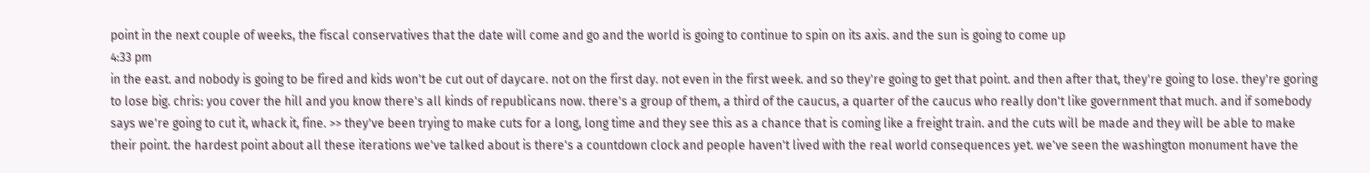point in the next couple of weeks, the fiscal conservatives that the date will come and go and the world is going to continue to spin on its axis. and the sun is going to come up
4:33 pm
in the east. and nobody is going to be fired and kids won't be cut out of daycare. not on the first day. not even in the first week. and so they're going to get that point. and then after that, they're going to lose. they're goring to lose big. chris: you cover the hill and you know there's all kinds of republicans now. there's a group of them, a third of the caucus, a quarter of the caucus who really don't like government that much. and if somebody says we're going to cut it, whack it, fine. >> they've been trying to make cuts for a long, long time and they see this as a chance that is coming like a freight train. and the cuts will be made and they will be able to make their point. the hardest point about all these iterations we've talked about is there's a countdown clock and people haven't lived with the real world consequences yet. we've seen the washington monument have the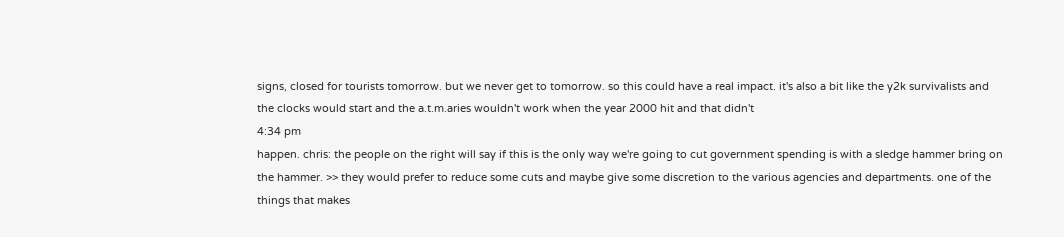signs, closed for tourists tomorrow. but we never get to tomorrow. so this could have a real impact. it's also a bit like the y2k survivalists and the clocks would start and the a.t.m.aries wouldn't work when the year 2000 hit and that didn't
4:34 pm
happen. chris: the people on the right will say if this is the only way we're going to cut government spending is with a sledge hammer bring on the hammer. >> they would prefer to reduce some cuts and maybe give some discretion to the various agencies and departments. one of the things that makes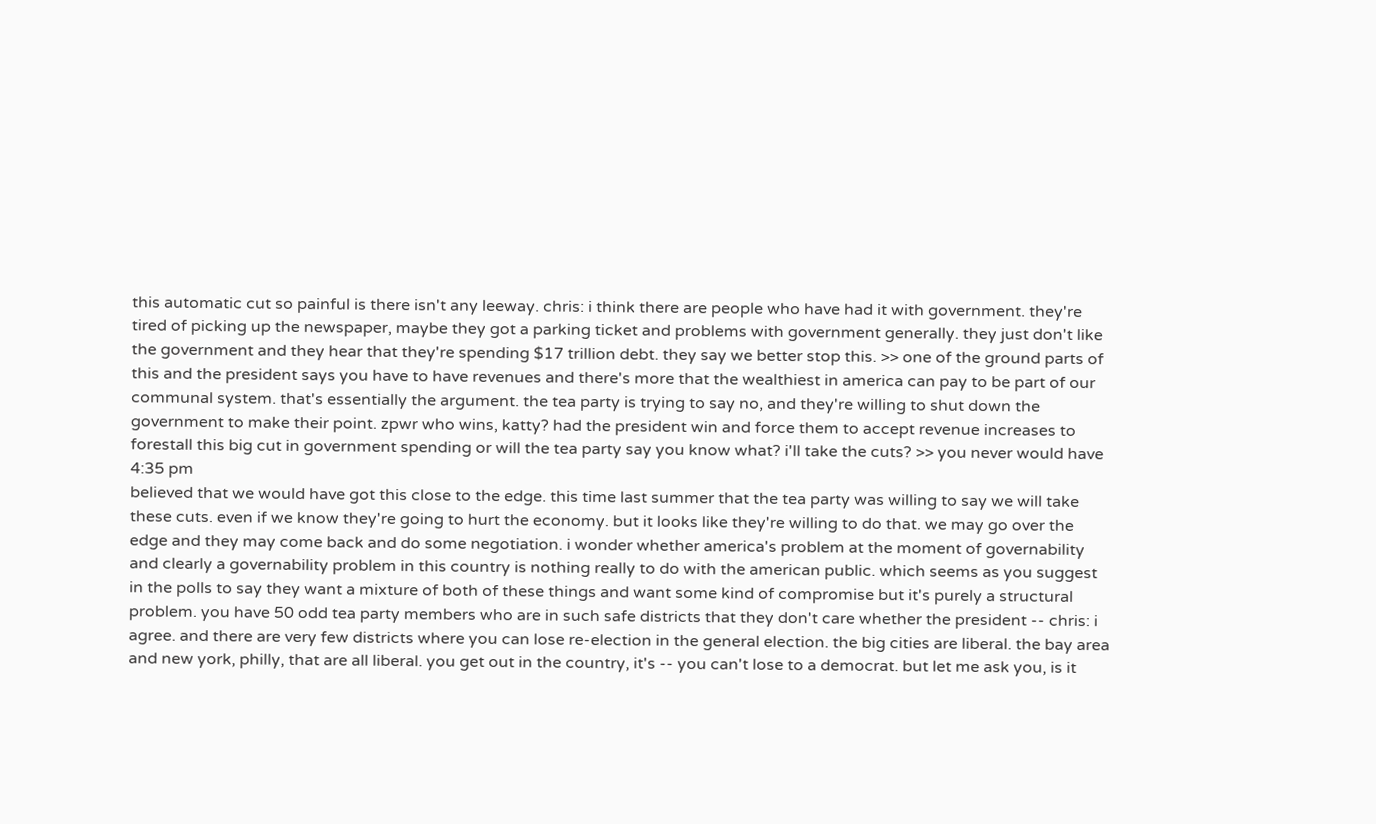this automatic cut so painful is there isn't any leeway. chris: i think there are people who have had it with government. they're tired of picking up the newspaper, maybe they got a parking ticket and problems with government generally. they just don't like the government and they hear that they're spending $17 trillion debt. they say we better stop this. >> one of the ground parts of this and the president says you have to have revenues and there's more that the wealthiest in america can pay to be part of our communal system. that's essentially the argument. the tea party is trying to say no, and they're willing to shut down the government to make their point. zpwr who wins, katty? had the president win and force them to accept revenue increases to forestall this big cut in government spending or will the tea party say you know what? i'll take the cuts? >> you never would have
4:35 pm
believed that we would have got this close to the edge. this time last summer that the tea party was willing to say we will take these cuts. even if we know they're going to hurt the economy. but it looks like they're willing to do that. we may go over the edge and they may come back and do some negotiation. i wonder whether america's problem at the moment of governability and clearly a governability problem in this country is nothing really to do with the american public. which seems as you suggest in the polls to say they want a mixture of both of these things and want some kind of compromise but it's purely a structural problem. you have 50 odd tea party members who are in such safe districts that they don't care whether the president -- chris: i agree. and there are very few districts where you can lose re-election in the general election. the big cities are liberal. the bay area and new york, philly, that are all liberal. you get out in the country, it's -- you can't lose to a democrat. but let me ask you, is it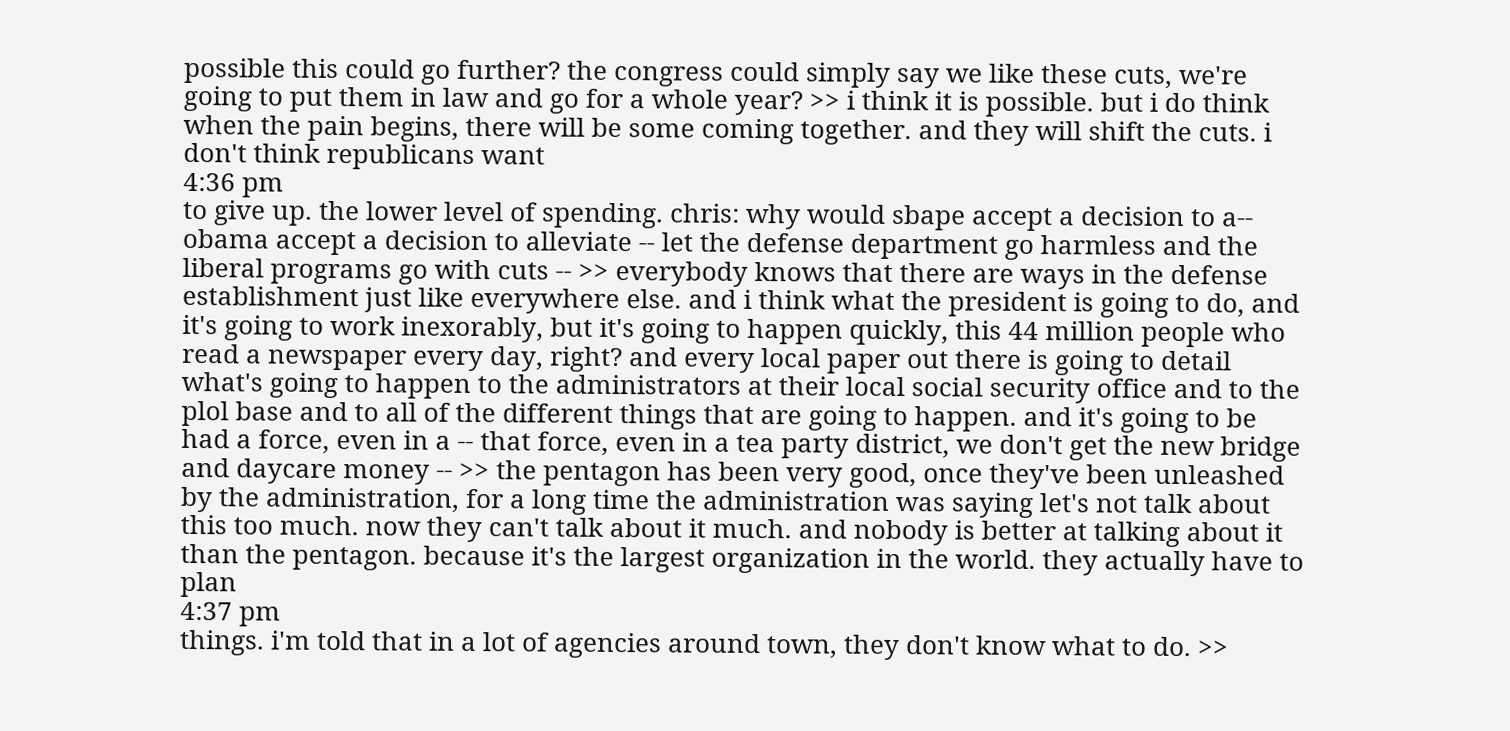possible this could go further? the congress could simply say we like these cuts, we're going to put them in law and go for a whole year? >> i think it is possible. but i do think when the pain begins, there will be some coming together. and they will shift the cuts. i don't think republicans want
4:36 pm
to give up. the lower level of spending. chris: why would sbape accept a decision to a-- obama accept a decision to alleviate -- let the defense department go harmless and the liberal programs go with cuts -- >> everybody knows that there are ways in the defense establishment just like everywhere else. and i think what the president is going to do, and it's going to work inexorably, but it's going to happen quickly, this 44 million people who read a newspaper every day, right? and every local paper out there is going to detail what's going to happen to the administrators at their local social security office and to the plol base and to all of the different things that are going to happen. and it's going to be had a force, even in a -- that force, even in a tea party district, we don't get the new bridge and daycare money -- >> the pentagon has been very good, once they've been unleashed by the administration, for a long time the administration was saying let's not talk about this too much. now they can't talk about it much. and nobody is better at talking about it than the pentagon. because it's the largest organization in the world. they actually have to plan
4:37 pm
things. i'm told that in a lot of agencies around town, they don't know what to do. >>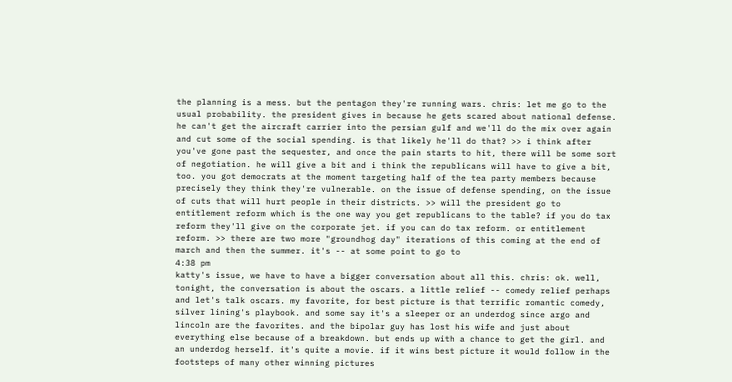the planning is a mess. but the pentagon they're running wars. chris: let me go to the usual probability. the president gives in because he gets scared about national defense. he can't get the aircraft carrier into the persian gulf and we'll do the mix over again and cut some of the social spending. is that likely he'll do that? >> i think after you've gone past the sequester, and once the pain starts to hit, there will be some sort of negotiation. he will give a bit and i think the republicans will have to give a bit, too. you got democrats at the moment targeting half of the tea party members because precisely they think they're vulnerable. on the issue of defense spending, on the issue of cuts that will hurt people in their districts. >> will the president go to entitlement reform which is the one way you get republicans to the table? if you do tax reform they'll give on the corporate jet. if you can do tax reform. or entitlement reform. >> there are two more "groundhog day" iterations of this coming at the end of march and then the summer. it's -- at some point to go to
4:38 pm
katty's issue, we have to have a bigger conversation about all this. chris: ok. well, tonight, the conversation is about the oscars. a little relief -- comedy relief perhaps and let's talk oscars. my favorite, for best picture is that terrific romantic comedy, silver lining's playbook. and some say it's a sleeper or an underdog since argo and lincoln are the favorites. and the bipolar guy has lost his wife and just about everything else because of a breakdown. but ends up with a chance to get the girl. and an underdog herself. it's quite a movie. if it wins best picture it would follow in the footsteps of many other winning pictures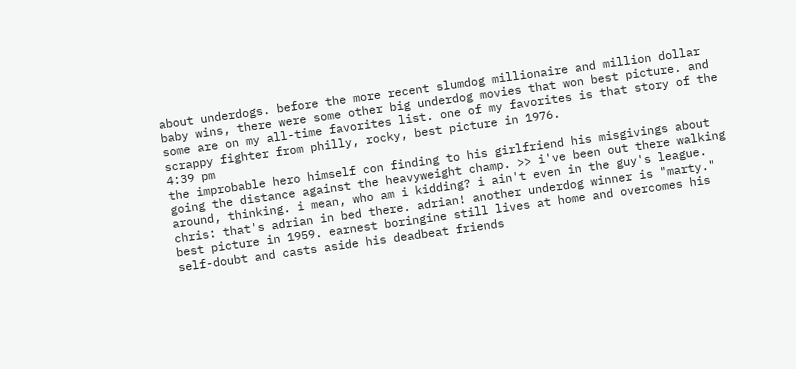about underdogs. before the more recent slumdog millionaire and million dollar baby wins, there were some other big underdog movies that won best picture. and some are on my all-time favorites list. one of my favorites is that story of the scrappy fighter from philly, rocky, best picture in 1976.
4:39 pm
the improbable hero himself con finding to his girlfriend his misgivings about going the distance against the heavyweight champ. >> i've been out there walking around, thinking. i mean, who am i kidding? i ain't even in the guy's league. chris: that's adrian in bed there. adrian! another underdog winner is "marty." best picture in 1959. earnest boringine still lives at home and overcomes his self-doubt and casts aside his deadbeat friends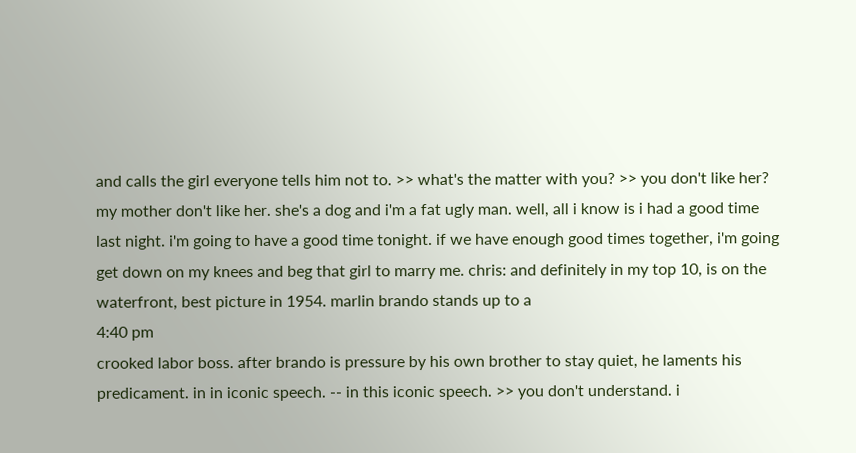and calls the girl everyone tells him not to. >> what's the matter with you? >> you don't like her? my mother don't like her. she's a dog and i'm a fat ugly man. well, all i know is i had a good time last night. i'm going to have a good time tonight. if we have enough good times together, i'm going get down on my knees and beg that girl to marry me. chris: and definitely in my top 10, is on the waterfront, best picture in 1954. marlin brando stands up to a
4:40 pm
crooked labor boss. after brando is pressure by his own brother to stay quiet, he laments his predicament. in in iconic speech. -- in this iconic speech. >> you don't understand. i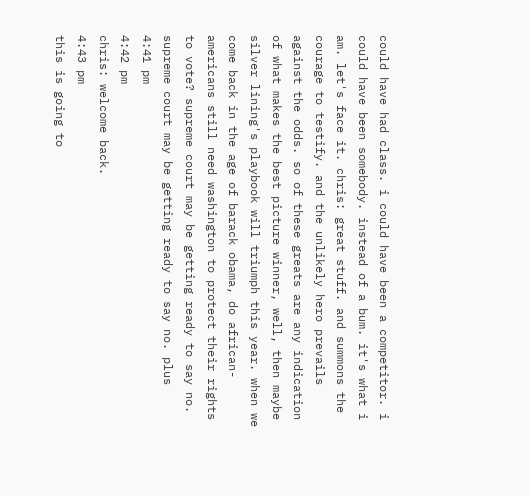could have had class. i could have been a competitor. i could have been somebody. instead of a bum. it's what i am. let's face it. chris: great stuff. and summons the courage to testify. and the unlikely hero prevails against the odds. so of these greats are any indication of what makes the best picture winner, well, then maybe silver lining's playbook will triumph this year. when we come back in the age of barack obama, do african-americans still need washington to protect their rights to vote? supreme court may be getting ready to say no. supreme court may be getting ready to say no. plus
4:41 pm
4:42 pm
chris: welcome back.
4:43 pm
this is going to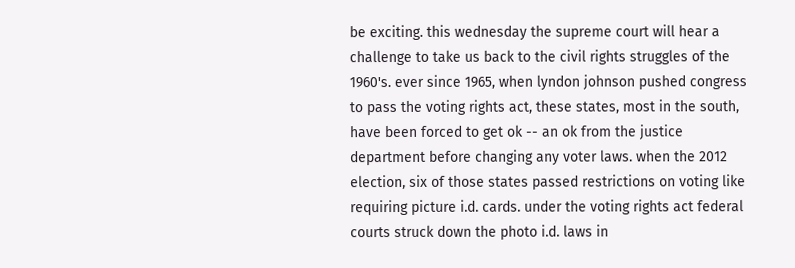be exciting. this wednesday the supreme court will hear a challenge to take us back to the civil rights struggles of the 1960's. ever since 1965, when lyndon johnson pushed congress to pass the voting rights act, these states, most in the south, have been forced to get ok -- an ok from the justice department before changing any voter laws. when the 2012 election, six of those states passed restrictions on voting like requiring picture i.d. cards. under the voting rights act federal courts struck down the photo i.d. laws in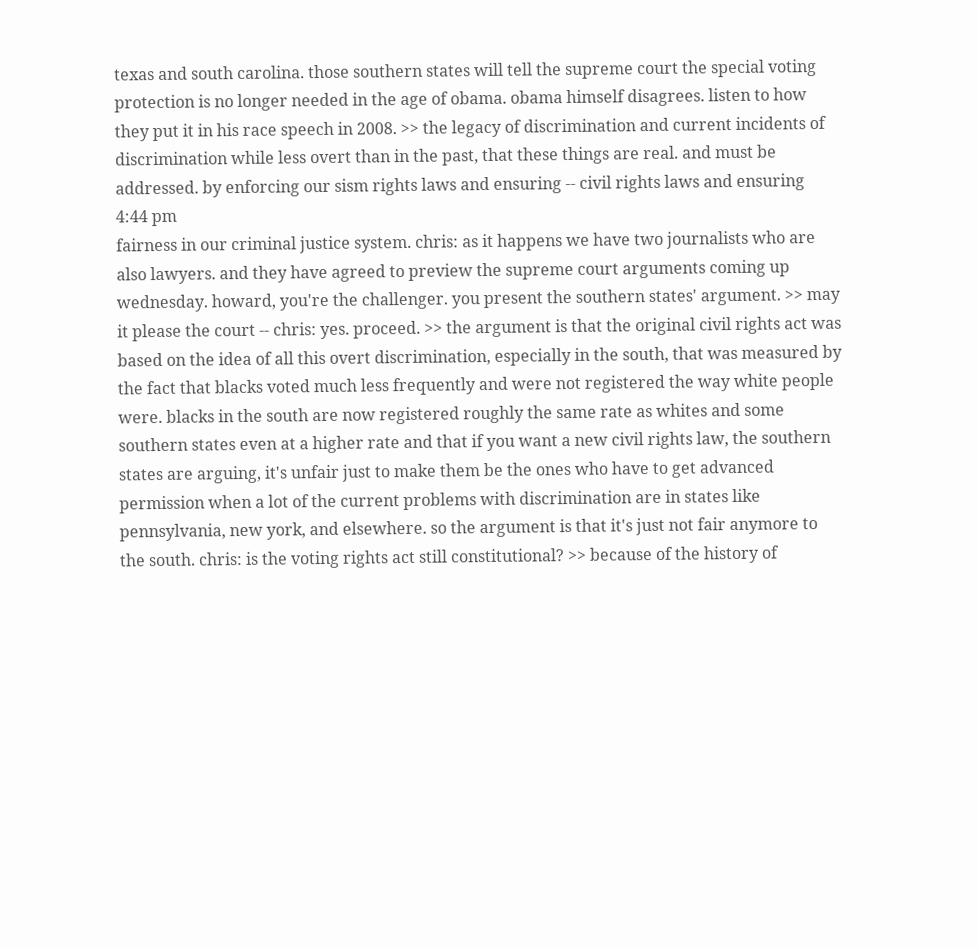texas and south carolina. those southern states will tell the supreme court the special voting protection is no longer needed in the age of obama. obama himself disagrees. listen to how they put it in his race speech in 2008. >> the legacy of discrimination and current incidents of discrimination while less overt than in the past, that these things are real. and must be addressed. by enforcing our sism rights laws and ensuring -- civil rights laws and ensuring
4:44 pm
fairness in our criminal justice system. chris: as it happens we have two journalists who are also lawyers. and they have agreed to preview the supreme court arguments coming up wednesday. howard, you're the challenger. you present the southern states' argument. >> may it please the court -- chris: yes. proceed. >> the argument is that the original civil rights act was based on the idea of all this overt discrimination, especially in the south, that was measured by the fact that blacks voted much less frequently and were not registered the way white people were. blacks in the south are now registered roughly the same rate as whites and some southern states even at a higher rate and that if you want a new civil rights law, the southern states are arguing, it's unfair just to make them be the ones who have to get advanced permission when a lot of the current problems with discrimination are in states like pennsylvania, new york, and elsewhere. so the argument is that it's just not fair anymore to the south. chris: is the voting rights act still constitutional? >> because of the history of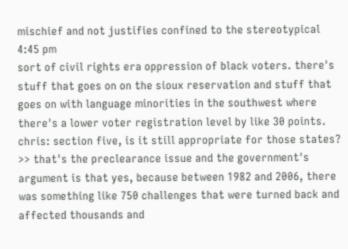mischief and not justifies confined to the stereotypical
4:45 pm
sort of civil rights era oppression of black voters. there's stuff that goes on on the sioux reservation and stuff that goes on with language minorities in the southwest where there's a lower voter registration level by like 30 points. chris: section five, is it still appropriate for those states? >> that's the preclearance issue and the government's argument is that yes, because between 1982 and 2006, there was something like 750 challenges that were turned back and affected thousands and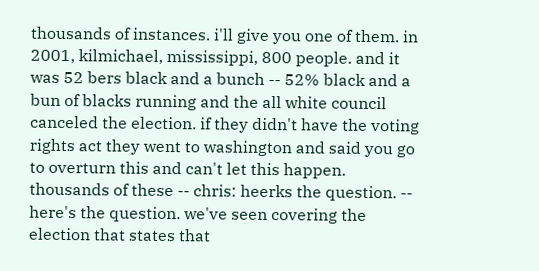thousands of instances. i'll give you one of them. in 2001, kilmichael, mississippi, 800 people. and it was 52 bers black and a bunch -- 52% black and a bun of blacks running and the all white council canceled the election. if they didn't have the voting rights act they went to washington and said you go to overturn this and can't let this happen. thousands of these -- chris: heerks the question. -- here's the question. we've seen covering the election that states that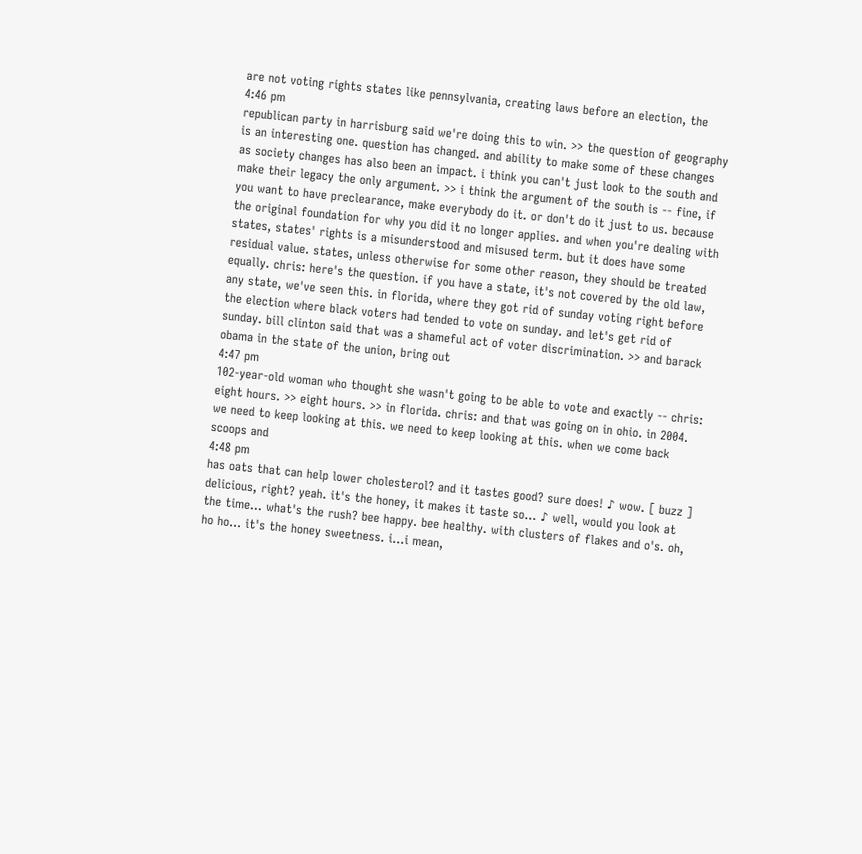are not voting rights states like pennsylvania, creating laws before an election, the
4:46 pm
republican party in harrisburg said we're doing this to win. >> the question of geography is an interesting one. question has changed. and ability to make some of these changes as society changes has also been an impact. i think you can't just look to the south and make their legacy the only argument. >> i think the argument of the south is -- fine, if you want to have preclearance, make everybody do it. or don't do it just to us. because the original foundation for why you did it no longer applies. and when you're dealing with states, states' rights is a misunderstood and misused term. but it does have some residual value. states, unless otherwise for some other reason, they should be treated equally. chris: here's the question. if you have a state, it's not covered by the old law, any state, we've seen this. in florida, where they got rid of sunday voting right before the election where black voters had tended to vote on sunday. and let's get rid of sunday. bill clinton said that was a shameful act of voter discrimination. >> and barack obama in the state of the union, bring out
4:47 pm
102-year-old woman who thought she wasn't going to be able to vote and exactly -- chris: eight hours. >> eight hours. >> in florida. chris: and that was going on in ohio. in 2004. we need to keep looking at this. we need to keep looking at this. when we come back scoops and
4:48 pm
has oats that can help lower cholesterol? and it tastes good? sure does! ♪ wow. [ buzz ] delicious, right? yeah. it's the honey, it makes it taste so... ♪ well, would you look at the time... what's the rush? bee happy. bee healthy. with clusters of flakes and o's. oh, ho ho... it's the honey sweetness. i...i mean,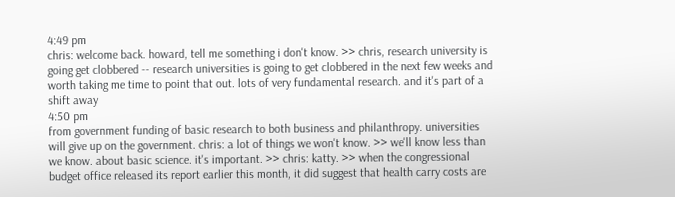4:49 pm
chris: welcome back. howard, tell me something i don't know. >> chris, research university is going get clobbered -- research universities is going to get clobbered in the next few weeks and worth taking me time to point that out. lots of very fundamental research. and it's part of a shift away
4:50 pm
from government funding of basic research to both business and philanthropy. universities will give up on the government. chris: a lot of things we won't know. >> we'll know less than we know. about basic science. it's important. >> chris: katty. >> when the congressional budget office released its report earlier this month, it did suggest that health carry costs are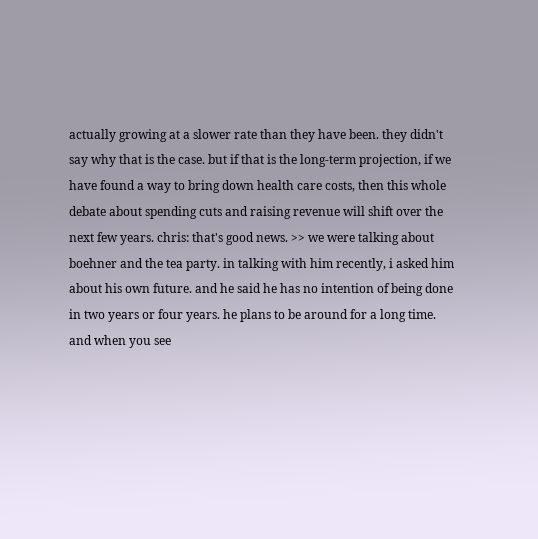actually growing at a slower rate than they have been. they didn't say why that is the case. but if that is the long-term projection, if we have found a way to bring down health care costs, then this whole debate about spending cuts and raising revenue will shift over the next few years. chris: that's good news. >> we were talking about boehner and the tea party. in talking with him recently, i asked him about his own future. and he said he has no intention of being done in two years or four years. he plans to be around for a long time. and when you see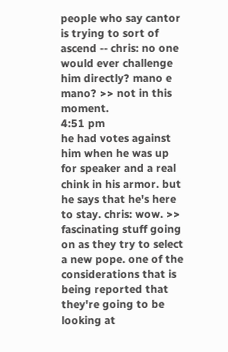people who say cantor is trying to sort of ascend -- chris: no one would ever challenge him directly? mano e mano? >> not in this moment.
4:51 pm
he had votes against him when he was up for speaker and a real chink in his armor. but he says that he's here to stay. chris: wow. >> fascinating stuff going on as they try to select a new pope. one of the considerations that is being reported that they're going to be looking at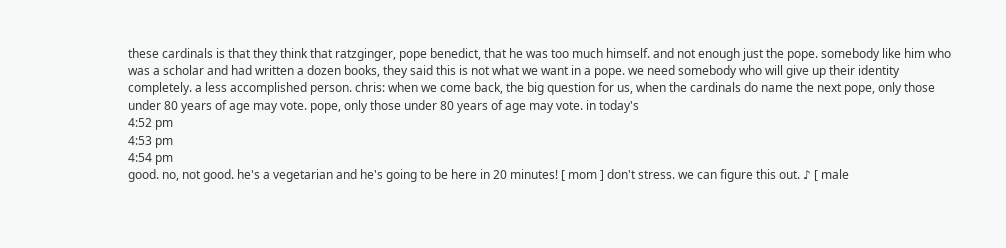these cardinals is that they think that ratzginger, pope benedict, that he was too much himself. and not enough just the pope. somebody like him who was a scholar and had written a dozen books, they said this is not what we want in a pope. we need somebody who will give up their identity completely. a less accomplished person. chris: when we come back, the big question for us, when the cardinals do name the next pope, only those under 80 years of age may vote. pope, only those under 80 years of age may vote. in today's
4:52 pm
4:53 pm
4:54 pm
good. no, not good. he's a vegetarian and he's going to be here in 20 minutes! [ mom ] don't stress. we can figure this out. ♪ [ male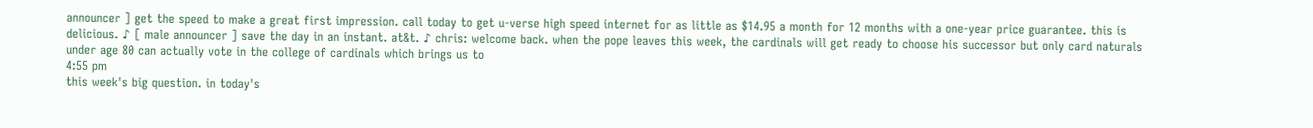announcer ] get the speed to make a great first impression. call today to get u-verse high speed internet for as little as $14.95 a month for 12 months with a one-year price guarantee. this is delicious. ♪ [ male announcer ] save the day in an instant. at&t. ♪ chris: welcome back. when the pope leaves this week, the cardinals will get ready to choose his successor but only card naturals under age 80 can actually vote in the college of cardinals which brings us to
4:55 pm
this week's big question. in today's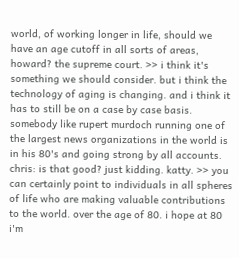world, of working longer in life, should we have an age cutoff in all sorts of areas, howard? the supreme court. >> i think it's something we should consider. but i think the technology of aging is changing. and i think it has to still be on a case by case basis. somebody like rupert murdoch running one of the largest news organizations in the world is in his 80's and going strong by all accounts. chris: is that good? just kidding. katty. >> you can certainly point to individuals in all spheres of life who are making valuable contributions to the world. over the age of 80. i hope at 80 i'm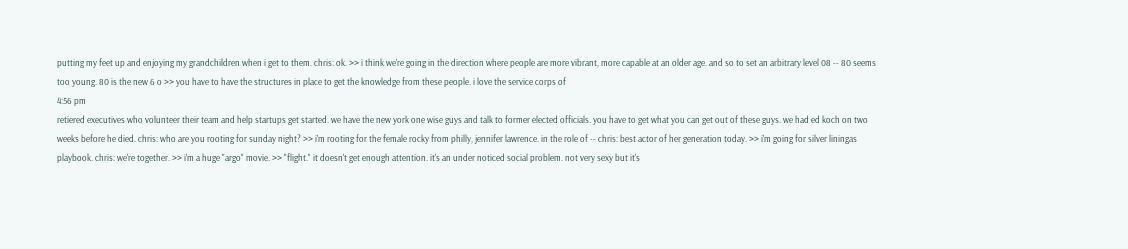putting my feet up and enjoying my grandchildren when i get to them. chris: ok. >> i think we're going in the direction where people are more vibrant, more capable at an older age. and so to set an arbitrary level 08 -- 80 seems too young. 80 is the new 6 o >> you have to have the structures in place to get the knowledge from these people. i love the service corps of
4:56 pm
retiered executives who volunteer their team and help startups get started. we have the new york one wise guys and talk to former elected officials. you have to get what you can get out of these guys. we had ed koch on two weeks before he died. chris: who are you rooting for sunday night? >> i'm rooting for the female rocky from philly, jennifer lawrence. in the role of -- chris: best actor of her generation today. >> i'm going for silver liningas playbook. chris: we're together. >> i'm a huge "argo" movie. >> "flight." it doesn't get enough attention. it's an under noticed social problem. not very sexy but it's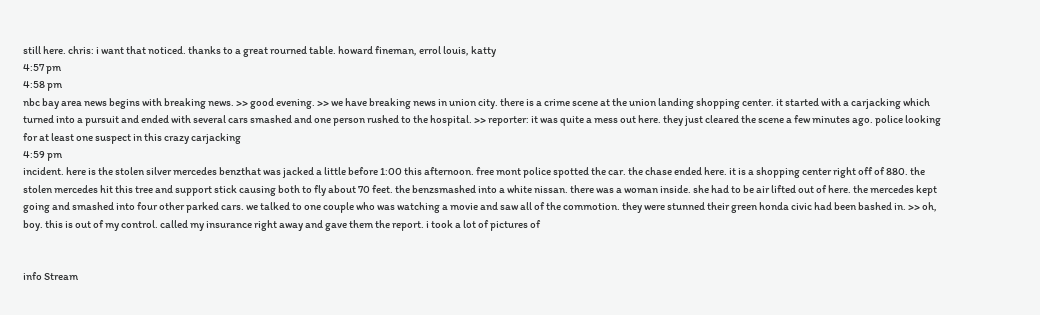still here. chris: i want that noticed. thanks to a great rourned table. howard fineman, errol louis, katty
4:57 pm
4:58 pm
nbc bay area news begins with breaking news. >> good evening. >> we have breaking news in union city. there is a crime scene at the union landing shopping center. it started with a carjacking which turned into a pursuit and ended with several cars smashed and one person rushed to the hospital. >> reporter: it was quite a mess out here. they just cleared the scene a few minutes ago. police looking for at least one suspect in this crazy carjacking
4:59 pm
incident. here is the stolen silver mercedes benzthat was jacked a little before 1:00 this afternoon. free mont police spotted the car. the chase ended here. it is a shopping center right off of 880. the stolen mercedes hit this tree and support stick causing both to fly about 70 feet. the benzsmashed into a white nissan. there was a woman inside. she had to be air lifted out of here. the mercedes kept going and smashed into four other parked cars. we talked to one couple who was watching a movie and saw all of the commotion. they were stunned their green honda civic had been bashed in. >> oh, boy. this is out of my control. called my insurance right away and gave them the report. i took a lot of pictures of


info Stream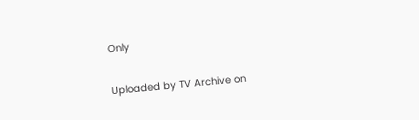Only

Uploaded by TV Archive on